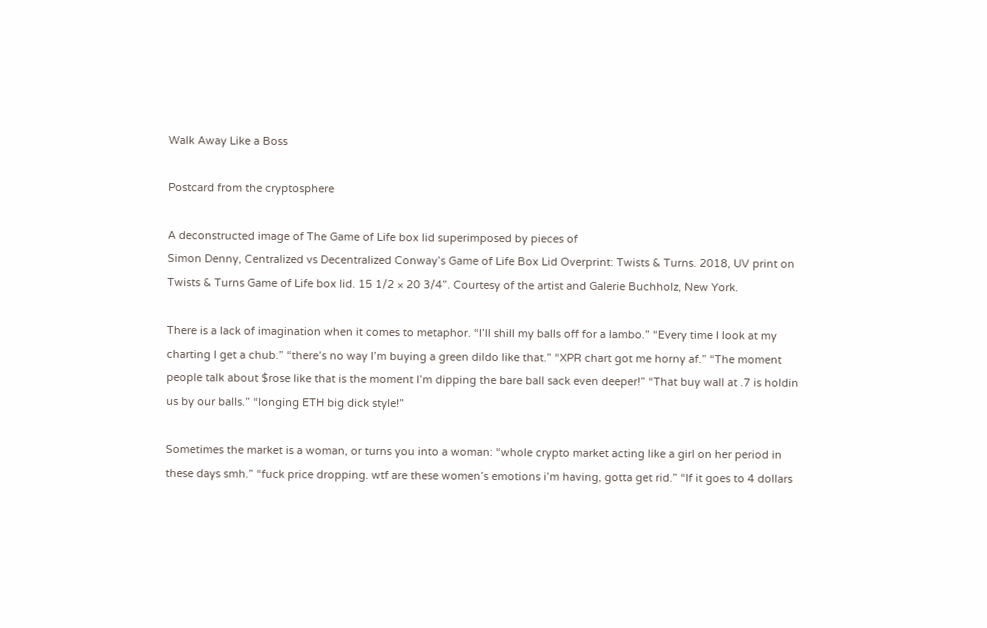Walk Away Like a Boss

Postcard from the cryptosphere

A deconstructed image of The Game of Life box lid superimposed by pieces of
Simon Denny, Centralized vs Decentralized Conway’s Game of Life Box Lid Overprint: Twists & Turns. 2018, UV print on Twists & Turns Game of Life box lid. 15 1/2 × 20 3/4”. Courtesy of the artist and Galerie Buchholz, New York.

There is a lack of imagination when it comes to metaphor. “I’ll shill my balls off for a lambo.” “Every time I look at my charting I get a chub.” “there’s no way I’m buying a green dildo like that.” “XPR chart got me horny af.” “The moment people talk about $rose like that is the moment I’m dipping the bare ball sack even deeper!” “That buy wall at .7 is holdin us by our balls.” “longing ETH big dick style!”

Sometimes the market is a woman, or turns you into a woman: “whole crypto market acting like a girl on her period in these days smh.” “fuck price dropping. wtf are these women’s emotions i’m having, gotta get rid.” “If it goes to 4 dollars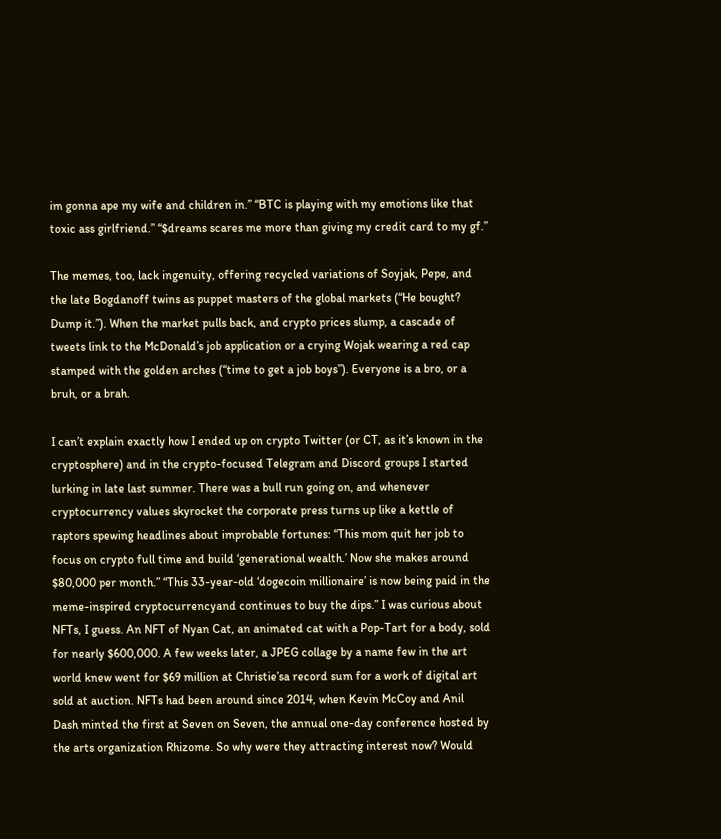im gonna ape my wife and children in.” “BTC is playing with my emotions like that toxic ass girlfriend.” “$dreams scares me more than giving my credit card to my gf.”

The memes, too, lack ingenuity, offering recycled variations of Soyjak, Pepe, and the late Bogdanoff twins as puppet masters of the global markets (“He bought? Dump it.”). When the market pulls back, and crypto prices slump, a cascade of tweets link to the McDonald’s job application or a crying Wojak wearing a red cap stamped with the golden arches (“time to get a job boys”). Everyone is a bro, or a bruh, or a brah.

I can’t explain exactly how I ended up on crypto Twitter (or CT, as it’s known in the cryptosphere) and in the crypto-focused Telegram and Discord groups I started lurking in late last summer. There was a bull run going on, and whenever cryptocurrency values skyrocket the corporate press turns up like a kettle of raptors spewing headlines about improbable fortunes: “This mom quit her job to focus on crypto full time and build ‘generational wealth.’ Now she makes around $80,000 per month.” “This 33-year-old ‘dogecoin millionaire’ is now being paid in the meme-inspired cryptocurrencyand continues to buy the dips.” I was curious about NFTs, I guess. An NFT of Nyan Cat, an animated cat with a Pop-Tart for a body, sold for nearly $600,000. A few weeks later, a JPEG collage by a name few in the art world knew went for $69 million at Christie’sa record sum for a work of digital art sold at auction. NFTs had been around since 2014, when Kevin McCoy and Anil Dash minted the first at Seven on Seven, the annual one-day conference hosted by the arts organization Rhizome. So why were they attracting interest now? Would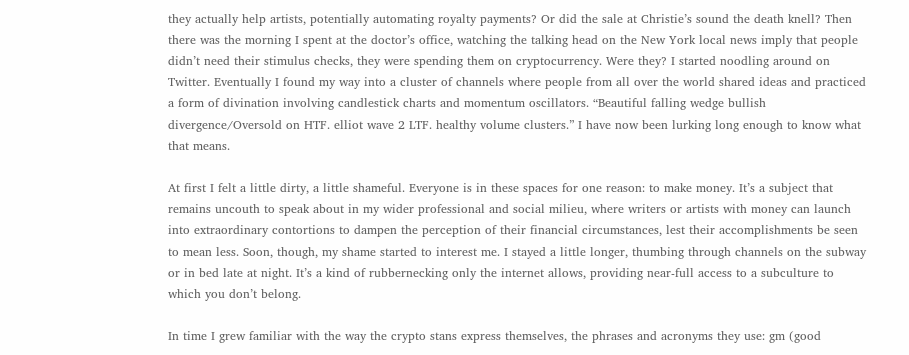they actually help artists, potentially automating royalty payments? Or did the sale at Christie’s sound the death knell? Then there was the morning I spent at the doctor’s office, watching the talking head on the New York local news imply that people didn’t need their stimulus checks, they were spending them on cryptocurrency. Were they? I started noodling around on Twitter. Eventually I found my way into a cluster of channels where people from all over the world shared ideas and practiced a form of divination involving candlestick charts and momentum oscillators. “Beautiful falling wedge bullish divergence/Oversold on HTF. elliot wave 2 LTF. healthy volume clusters.” I have now been lurking long enough to know what that means.

At first I felt a little dirty, a little shameful. Everyone is in these spaces for one reason: to make money. It’s a subject that remains uncouth to speak about in my wider professional and social milieu, where writers or artists with money can launch into extraordinary contortions to dampen the perception of their financial circumstances, lest their accomplishments be seen to mean less. Soon, though, my shame started to interest me. I stayed a little longer, thumbing through channels on the subway or in bed late at night. It’s a kind of rubbernecking only the internet allows, providing near-full access to a subculture to which you don’t belong.

In time I grew familiar with the way the crypto stans express themselves, the phrases and acronyms they use: gm (good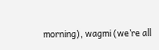morning), wagmi (we’re all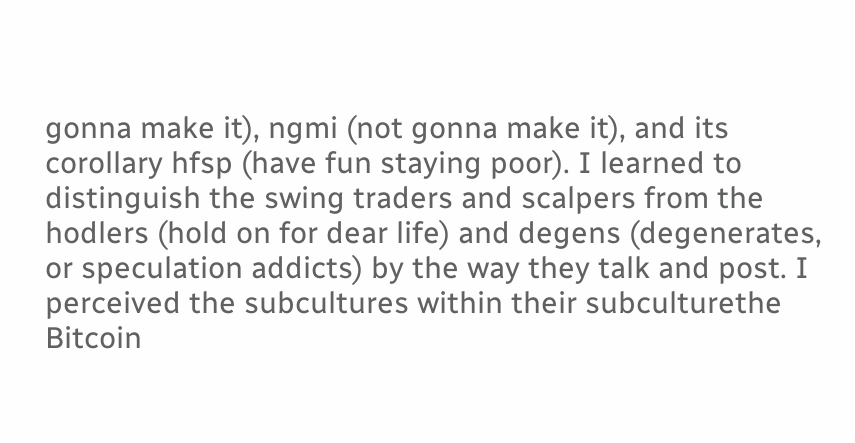gonna make it), ngmi (not gonna make it), and its corollary hfsp (have fun staying poor). I learned to distinguish the swing traders and scalpers from the hodlers (hold on for dear life) and degens (degenerates, or speculation addicts) by the way they talk and post. I perceived the subcultures within their subculturethe Bitcoin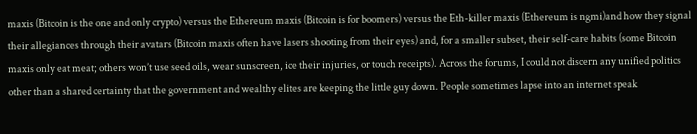maxis (Bitcoin is the one and only crypto) versus the Ethereum maxis (Bitcoin is for boomers) versus the Eth-killer maxis (Ethereum is ngmi)and how they signal their allegiances through their avatars (Bitcoin maxis often have lasers shooting from their eyes) and, for a smaller subset, their self-care habits (some Bitcoin maxis only eat meat; others won’t use seed oils, wear sunscreen, ice their injuries, or touch receipts). Across the forums, I could not discern any unified politics other than a shared certainty that the government and wealthy elites are keeping the little guy down. People sometimes lapse into an internet speak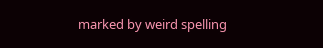marked by weird spelling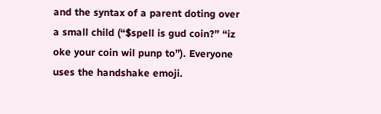and the syntax of a parent doting over a small child (“$spell is gud coin?” “iz oke your coin wil punp to”). Everyone uses the handshake emoji.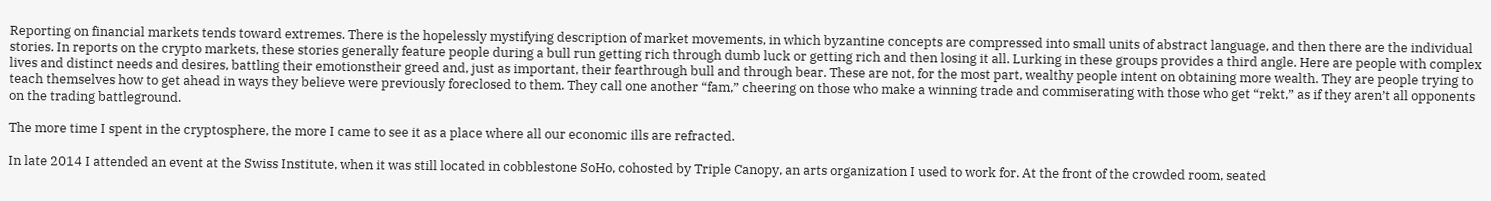Reporting on financial markets tends toward extremes. There is the hopelessly mystifying description of market movements, in which byzantine concepts are compressed into small units of abstract language, and then there are the individual stories. In reports on the crypto markets, these stories generally feature people during a bull run getting rich through dumb luck or getting rich and then losing it all. Lurking in these groups provides a third angle. Here are people with complex lives and distinct needs and desires, battling their emotionstheir greed and, just as important, their fearthrough bull and through bear. These are not, for the most part, wealthy people intent on obtaining more wealth. They are people trying to teach themselves how to get ahead in ways they believe were previously foreclosed to them. They call one another “fam,” cheering on those who make a winning trade and commiserating with those who get “rekt,” as if they aren’t all opponents on the trading battleground.

The more time I spent in the cryptosphere, the more I came to see it as a place where all our economic ills are refracted.

In late 2014 I attended an event at the Swiss Institute, when it was still located in cobblestone SoHo, cohosted by Triple Canopy, an arts organization I used to work for. At the front of the crowded room, seated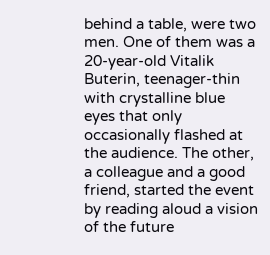behind a table, were two men. One of them was a 20-year-old Vitalik Buterin, teenager-thin with crystalline blue eyes that only occasionally flashed at the audience. The other, a colleague and a good friend, started the event by reading aloud a vision of the future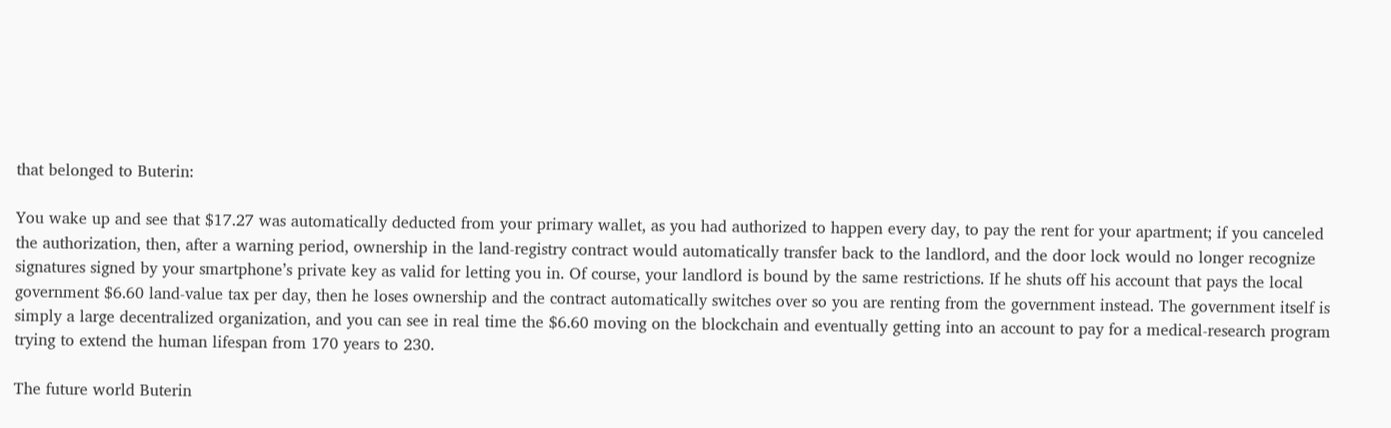that belonged to Buterin:

You wake up and see that $17.27 was automatically deducted from your primary wallet, as you had authorized to happen every day, to pay the rent for your apartment; if you canceled the authorization, then, after a warning period, ownership in the land-registry contract would automatically transfer back to the landlord, and the door lock would no longer recognize signatures signed by your smartphone’s private key as valid for letting you in. Of course, your landlord is bound by the same restrictions. If he shuts off his account that pays the local government $6.60 land-value tax per day, then he loses ownership and the contract automatically switches over so you are renting from the government instead. The government itself is simply a large decentralized organization, and you can see in real time the $6.60 moving on the blockchain and eventually getting into an account to pay for a medical-research program trying to extend the human lifespan from 170 years to 230.

The future world Buterin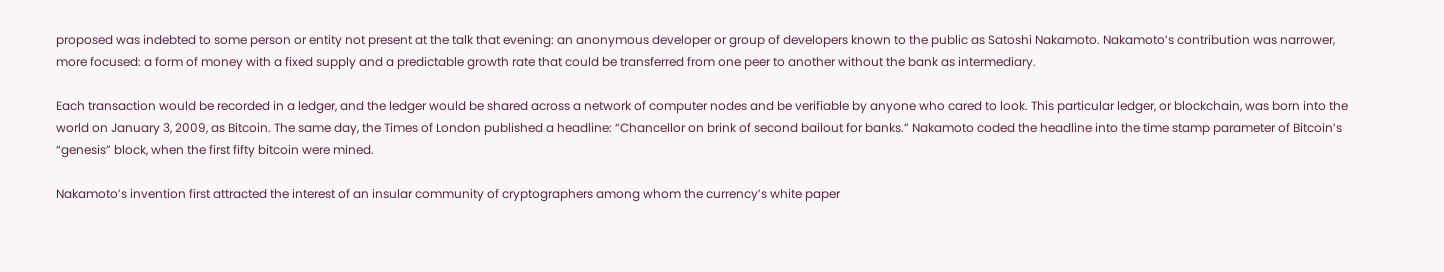proposed was indebted to some person or entity not present at the talk that evening: an anonymous developer or group of developers known to the public as Satoshi Nakamoto. Nakamoto’s contribution was narrower, more focused: a form of money with a fixed supply and a predictable growth rate that could be transferred from one peer to another without the bank as intermediary.

Each transaction would be recorded in a ledger, and the ledger would be shared across a network of computer nodes and be verifiable by anyone who cared to look. This particular ledger, or blockchain, was born into the world on January 3, 2009, as Bitcoin. The same day, the Times of London published a headline: “Chancellor on brink of second bailout for banks.” Nakamoto coded the headline into the time stamp parameter of Bitcoin’s “genesis” block, when the first fifty bitcoin were mined.

Nakamoto’s invention first attracted the interest of an insular community of cryptographers among whom the currency’s white paper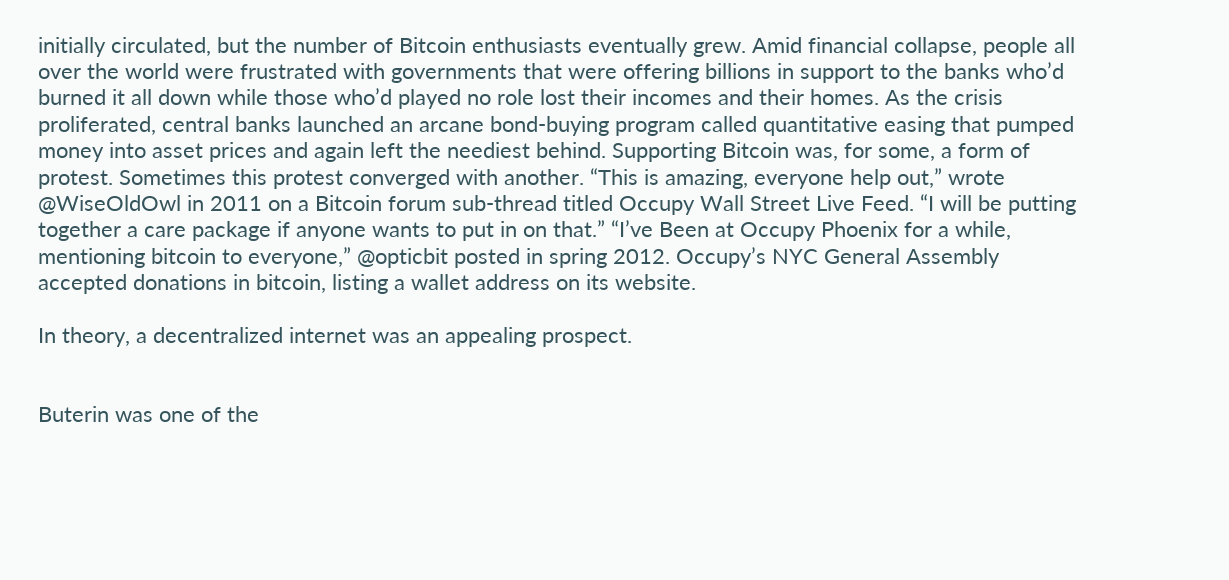initially circulated, but the number of Bitcoin enthusiasts eventually grew. Amid financial collapse, people all over the world were frustrated with governments that were offering billions in support to the banks who’d burned it all down while those who’d played no role lost their incomes and their homes. As the crisis proliferated, central banks launched an arcane bond-buying program called quantitative easing that pumped money into asset prices and again left the neediest behind. Supporting Bitcoin was, for some, a form of protest. Sometimes this protest converged with another. “This is amazing, everyone help out,” wrote @WiseOldOwl in 2011 on a Bitcoin forum sub-thread titled Occupy Wall Street Live Feed. “I will be putting together a care package if anyone wants to put in on that.” “I’ve Been at Occupy Phoenix for a while, mentioning bitcoin to everyone,” @opticbit posted in spring 2012. Occupy’s NYC General Assembly accepted donations in bitcoin, listing a wallet address on its website.

In theory, a decentralized internet was an appealing prospect.


Buterin was one of the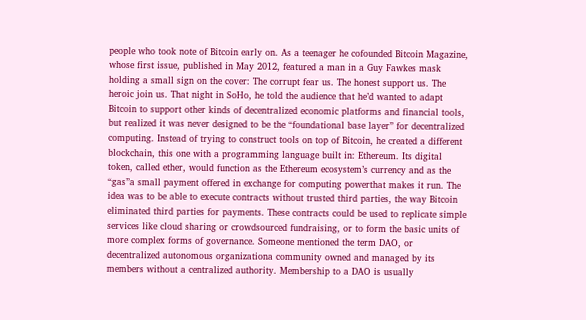people who took note of Bitcoin early on. As a teenager he cofounded Bitcoin Magazine, whose first issue, published in May 2012, featured a man in a Guy Fawkes mask holding a small sign on the cover: The corrupt fear us. The honest support us. The heroic join us. That night in SoHo, he told the audience that he’d wanted to adapt Bitcoin to support other kinds of decentralized economic platforms and financial tools, but realized it was never designed to be the “foundational base layer” for decentralized computing. Instead of trying to construct tools on top of Bitcoin, he created a different blockchain, this one with a programming language built in: Ethereum. Its digital token, called ether, would function as the Ethereum ecosystem’s currency and as the “gas”a small payment offered in exchange for computing powerthat makes it run. The idea was to be able to execute contracts without trusted third parties, the way Bitcoin eliminated third parties for payments. These contracts could be used to replicate simple services like cloud sharing or crowdsourced fundraising, or to form the basic units of more complex forms of governance. Someone mentioned the term DAO, or decentralized autonomous organizationa community owned and managed by its members without a centralized authority. Membership to a DAO is usually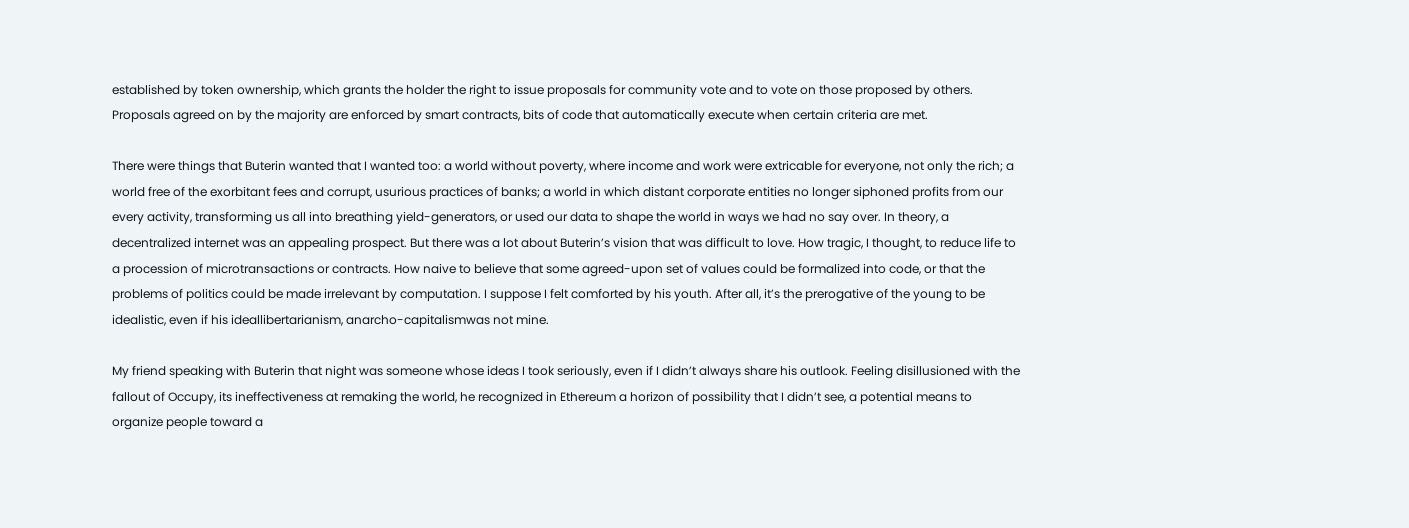established by token ownership, which grants the holder the right to issue proposals for community vote and to vote on those proposed by others. Proposals agreed on by the majority are enforced by smart contracts, bits of code that automatically execute when certain criteria are met.

There were things that Buterin wanted that I wanted too: a world without poverty, where income and work were extricable for everyone, not only the rich; a world free of the exorbitant fees and corrupt, usurious practices of banks; a world in which distant corporate entities no longer siphoned profits from our every activity, transforming us all into breathing yield-generators, or used our data to shape the world in ways we had no say over. In theory, a decentralized internet was an appealing prospect. But there was a lot about Buterin’s vision that was difficult to love. How tragic, I thought, to reduce life to a procession of microtransactions or contracts. How naive to believe that some agreed-upon set of values could be formalized into code, or that the problems of politics could be made irrelevant by computation. I suppose I felt comforted by his youth. After all, it’s the prerogative of the young to be idealistic, even if his ideallibertarianism, anarcho-capitalismwas not mine.

My friend speaking with Buterin that night was someone whose ideas I took seriously, even if I didn’t always share his outlook. Feeling disillusioned with the fallout of Occupy, its ineffectiveness at remaking the world, he recognized in Ethereum a horizon of possibility that I didn’t see, a potential means to organize people toward a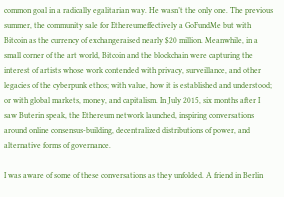common goal in a radically egalitarian way. He wasn’t the only one. The previous summer, the community sale for Ethereumeffectively a GoFundMe but with Bitcoin as the currency of exchangeraised nearly $20 million. Meanwhile, in a small corner of the art world, Bitcoin and the blockchain were capturing the interest of artists whose work contended with privacy, surveillance, and other legacies of the cyberpunk ethos; with value, how it is established and understood; or with global markets, money, and capitalism. In July 2015, six months after I saw Buterin speak, the Ethereum network launched, inspiring conversations around online consensus-building, decentralized distributions of power, and alternative forms of governance.

I was aware of some of these conversations as they unfolded. A friend in Berlin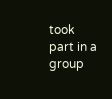took part in a group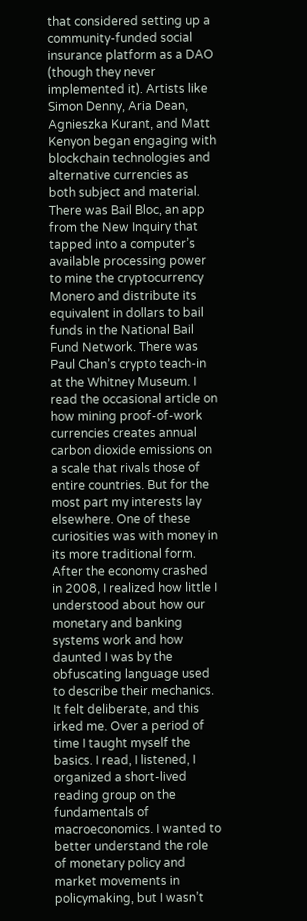that considered setting up a community-funded social insurance platform as a DAO (though they never implemented it). Artists like Simon Denny, Aria Dean, Agnieszka Kurant, and Matt Kenyon began engaging with blockchain technologies and alternative currencies as both subject and material. There was Bail Bloc, an app from the New Inquiry that tapped into a computer’s available processing power to mine the cryptocurrency Monero and distribute its equivalent in dollars to bail funds in the National Bail Fund Network. There was Paul Chan’s crypto teach-in at the Whitney Museum. I read the occasional article on how mining proof-of-work currencies creates annual carbon dioxide emissions on a scale that rivals those of entire countries. But for the most part my interests lay elsewhere. One of these curiosities was with money in its more traditional form. After the economy crashed in 2008, I realized how little I understood about how our monetary and banking systems work and how daunted I was by the obfuscating language used to describe their mechanics. It felt deliberate, and this irked me. Over a period of time I taught myself the basics. I read, I listened, I organized a short-lived reading group on the fundamentals of macroeconomics. I wanted to better understand the role of monetary policy and market movements in policymaking, but I wasn’t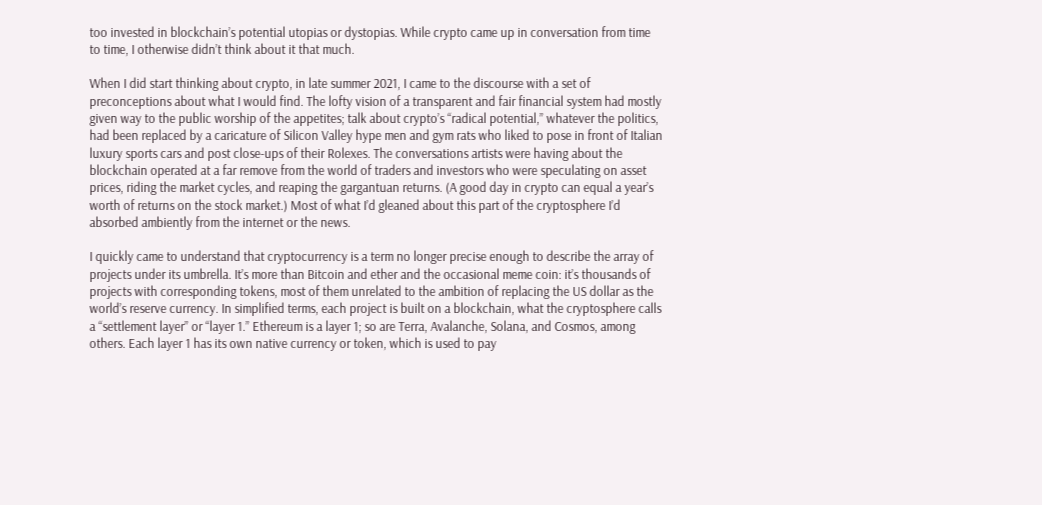too invested in blockchain’s potential utopias or dystopias. While crypto came up in conversation from time to time, I otherwise didn’t think about it that much.

When I did start thinking about crypto, in late summer 2021, I came to the discourse with a set of preconceptions about what I would find. The lofty vision of a transparent and fair financial system had mostly given way to the public worship of the appetites; talk about crypto’s “radical potential,” whatever the politics, had been replaced by a caricature of Silicon Valley hype men and gym rats who liked to pose in front of Italian luxury sports cars and post close-ups of their Rolexes. The conversations artists were having about the blockchain operated at a far remove from the world of traders and investors who were speculating on asset prices, riding the market cycles, and reaping the gargantuan returns. (A good day in crypto can equal a year’s worth of returns on the stock market.) Most of what I’d gleaned about this part of the cryptosphere I’d absorbed ambiently from the internet or the news.

I quickly came to understand that cryptocurrency is a term no longer precise enough to describe the array of projects under its umbrella. It’s more than Bitcoin and ether and the occasional meme coin: it’s thousands of projects with corresponding tokens, most of them unrelated to the ambition of replacing the US dollar as the world’s reserve currency. In simplified terms, each project is built on a blockchain, what the cryptosphere calls a “settlement layer” or “layer 1.” Ethereum is a layer 1; so are Terra, Avalanche, Solana, and Cosmos, among others. Each layer 1 has its own native currency or token, which is used to pay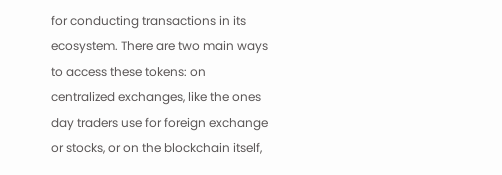for conducting transactions in its ecosystem. There are two main ways to access these tokens: on centralized exchanges, like the ones day traders use for foreign exchange or stocks, or on the blockchain itself,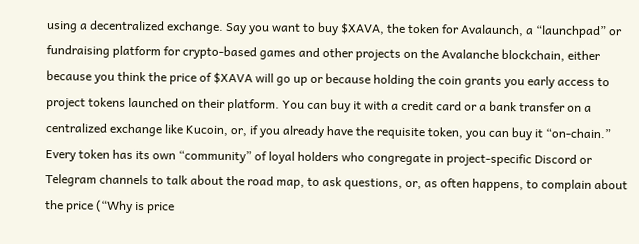using a decentralized exchange. Say you want to buy $XAVA, the token for Avalaunch, a “launchpad” or fundraising platform for crypto-based games and other projects on the Avalanche blockchain, either because you think the price of $XAVA will go up or because holding the coin grants you early access to project tokens launched on their platform. You can buy it with a credit card or a bank transfer on a centralized exchange like Kucoin, or, if you already have the requisite token, you can buy it “on-chain.” Every token has its own “community” of loyal holders who congregate in project-specific Discord or Telegram channels to talk about the road map, to ask questions, or, as often happens, to complain about the price (“Why is price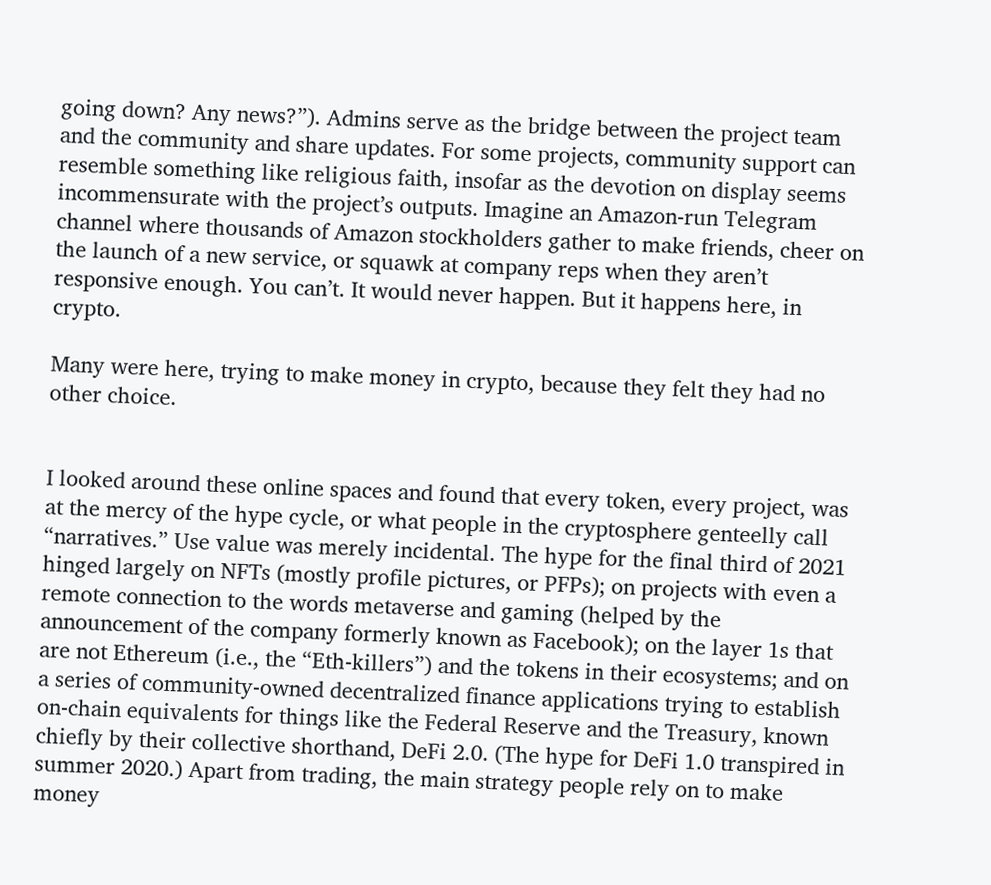going down? Any news?”). Admins serve as the bridge between the project team and the community and share updates. For some projects, community support can resemble something like religious faith, insofar as the devotion on display seems incommensurate with the project’s outputs. Imagine an Amazon-run Telegram channel where thousands of Amazon stockholders gather to make friends, cheer on the launch of a new service, or squawk at company reps when they aren’t responsive enough. You can’t. It would never happen. But it happens here, in crypto.

Many were here, trying to make money in crypto, because they felt they had no other choice.


I looked around these online spaces and found that every token, every project, was at the mercy of the hype cycle, or what people in the cryptosphere genteelly call “narratives.” Use value was merely incidental. The hype for the final third of 2021 hinged largely on NFTs (mostly profile pictures, or PFPs); on projects with even a remote connection to the words metaverse and gaming (helped by the announcement of the company formerly known as Facebook); on the layer 1s that are not Ethereum (i.e., the “Eth-killers”) and the tokens in their ecosystems; and on a series of community-owned decentralized finance applications trying to establish on-chain equivalents for things like the Federal Reserve and the Treasury, known chiefly by their collective shorthand, DeFi 2.0. (The hype for DeFi 1.0 transpired in summer 2020.) Apart from trading, the main strategy people rely on to make money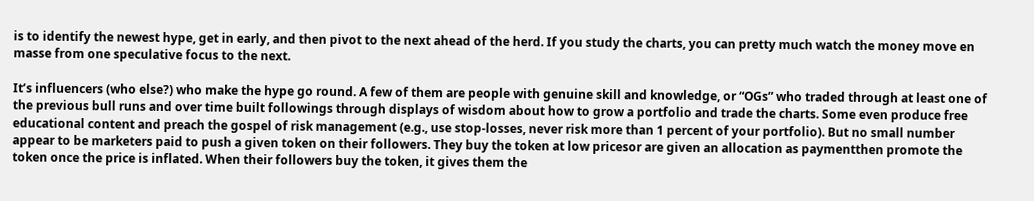is to identify the newest hype, get in early, and then pivot to the next ahead of the herd. If you study the charts, you can pretty much watch the money move en masse from one speculative focus to the next.

It’s influencers (who else?) who make the hype go round. A few of them are people with genuine skill and knowledge, or “OGs” who traded through at least one of the previous bull runs and over time built followings through displays of wisdom about how to grow a portfolio and trade the charts. Some even produce free educational content and preach the gospel of risk management (e.g., use stop-losses, never risk more than 1 percent of your portfolio). But no small number appear to be marketers paid to push a given token on their followers. They buy the token at low pricesor are given an allocation as paymentthen promote the token once the price is inflated. When their followers buy the token, it gives them the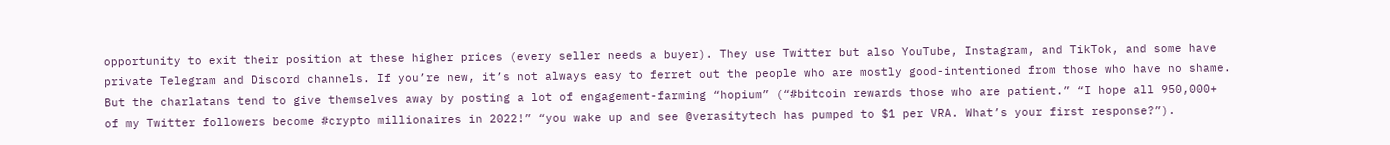opportunity to exit their position at these higher prices (every seller needs a buyer). They use Twitter but also YouTube, Instagram, and TikTok, and some have private Telegram and Discord channels. If you’re new, it’s not always easy to ferret out the people who are mostly good-intentioned from those who have no shame. But the charlatans tend to give themselves away by posting a lot of engagement-farming “hopium” (“#bitcoin rewards those who are patient.” “I hope all 950,000+ of my Twitter followers become #crypto millionaires in 2022!” “you wake up and see @verasitytech has pumped to $1 per VRA. What’s your first response?”).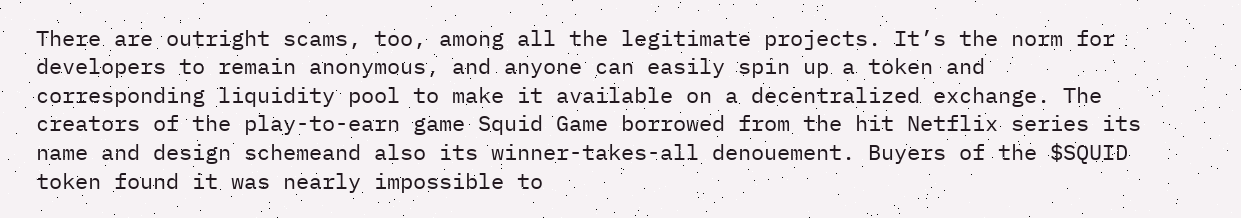There are outright scams, too, among all the legitimate projects. It’s the norm for developers to remain anonymous, and anyone can easily spin up a token and corresponding liquidity pool to make it available on a decentralized exchange. The creators of the play-to-earn game Squid Game borrowed from the hit Netflix series its name and design schemeand also its winner-takes-all denouement. Buyers of the $SQUID token found it was nearly impossible to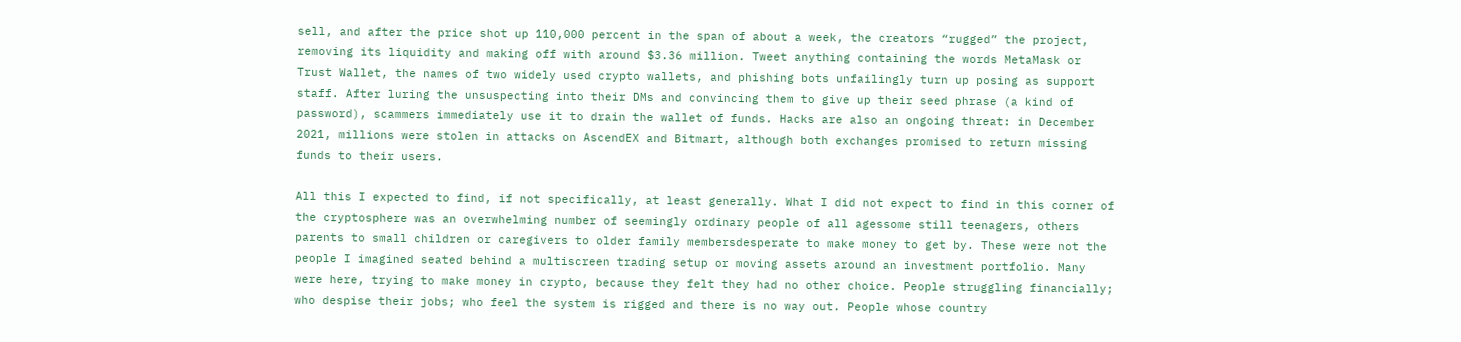sell, and after the price shot up 110,000 percent in the span of about a week, the creators “rugged” the project, removing its liquidity and making off with around $3.36 million. Tweet anything containing the words MetaMask or Trust Wallet, the names of two widely used crypto wallets, and phishing bots unfailingly turn up posing as support staff. After luring the unsuspecting into their DMs and convincing them to give up their seed phrase (a kind of password), scammers immediately use it to drain the wallet of funds. Hacks are also an ongoing threat: in December 2021, millions were stolen in attacks on AscendEX and Bitmart, although both exchanges promised to return missing funds to their users.

All this I expected to find, if not specifically, at least generally. What I did not expect to find in this corner of the cryptosphere was an overwhelming number of seemingly ordinary people of all agessome still teenagers, others parents to small children or caregivers to older family membersdesperate to make money to get by. These were not the people I imagined seated behind a multiscreen trading setup or moving assets around an investment portfolio. Many were here, trying to make money in crypto, because they felt they had no other choice. People struggling financially; who despise their jobs; who feel the system is rigged and there is no way out. People whose country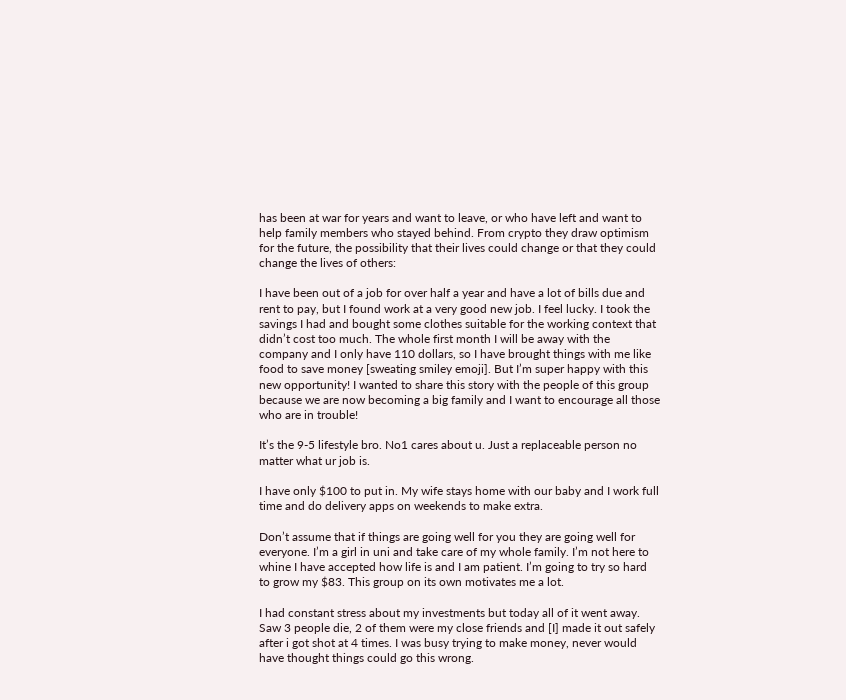has been at war for years and want to leave, or who have left and want to help family members who stayed behind. From crypto they draw optimism for the future, the possibility that their lives could change or that they could change the lives of others:

I have been out of a job for over half a year and have a lot of bills due and rent to pay, but I found work at a very good new job. I feel lucky. I took the savings I had and bought some clothes suitable for the working context that didn’t cost too much. The whole first month I will be away with the company and I only have 110 dollars, so I have brought things with me like food to save money [sweating smiley emoji]. But I’m super happy with this new opportunity! I wanted to share this story with the people of this group because we are now becoming a big family and I want to encourage all those who are in trouble!

It’s the 9-5 lifestyle bro. No1 cares about u. Just a replaceable person no matter what ur job is.

I have only $100 to put in. My wife stays home with our baby and I work full time and do delivery apps on weekends to make extra.

Don’t assume that if things are going well for you they are going well for everyone. I’m a girl in uni and take care of my whole family. I’m not here to whine I have accepted how life is and I am patient. I’m going to try so hard to grow my $83. This group on its own motivates me a lot.

I had constant stress about my investments but today all of it went away. Saw 3 people die, 2 of them were my close friends and [I] made it out safely after i got shot at 4 times. I was busy trying to make money, never would have thought things could go this wrong.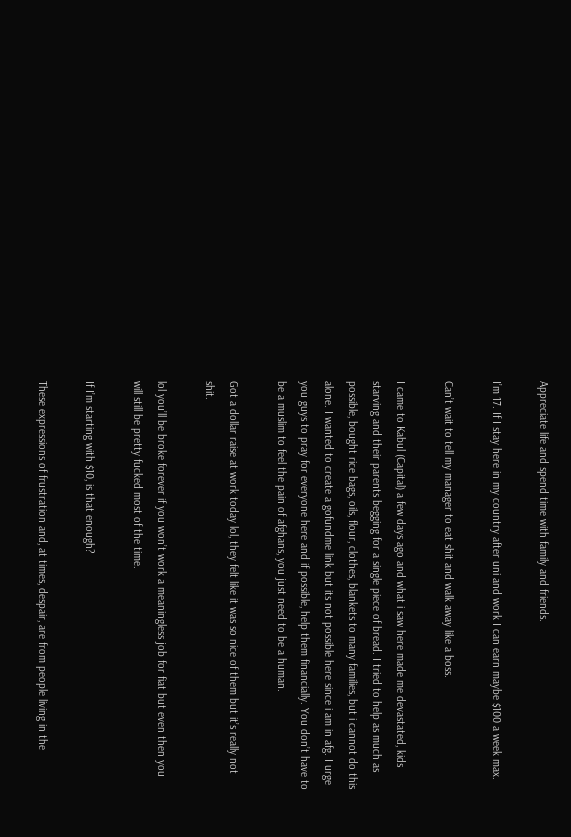Appreciate life and spend time with family and friends.

I’m 17. If I stay here in my country after uni and work I can earn maybe $100 a week max.

Can’t wait to tell my manager to eat shit and walk away like a boss.

I came to Kabul (Capital) a few days ago and what i saw here made me devastated, kids starving and their parents begging for a single piece of bread. I tried to help as much as possible, bought rice bags, oils, flour, clothes, blankets to many families, but i cannot do this alone. I wanted to create a gofundme link but its not possible here since i am in afg. I urge you guys to pray for everyone here and if possible, help them financially. You don’t have to be a muslim to feel the pain of afghans, you just need to be a human.

Got a dollar raise at work today lol, they felt like it was so nice of them but it’s really not shit.

lol you’ll be broke forever if you won’t work a meaningless job for fiat but even then you will still be pretty fucked most of the time.

If I’m starting with $10, is that enough?

These expressions of frustration and, at times, despair, are from people living in the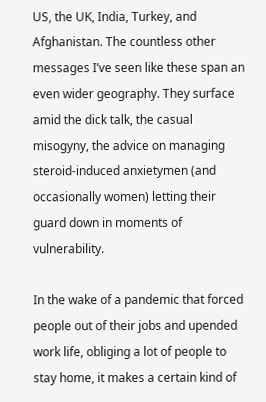US, the UK, India, Turkey, and Afghanistan. The countless other messages I’ve seen like these span an even wider geography. They surface amid the dick talk, the casual misogyny, the advice on managing steroid-induced anxietymen (and occasionally women) letting their guard down in moments of vulnerability.

In the wake of a pandemic that forced people out of their jobs and upended work life, obliging a lot of people to stay home, it makes a certain kind of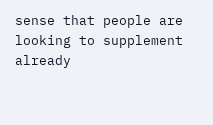sense that people are looking to supplement already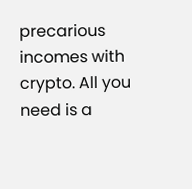precarious incomes with crypto. All you need is a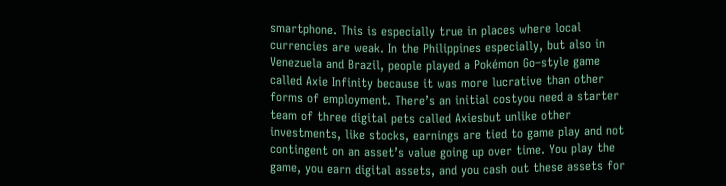smartphone. This is especially true in places where local currencies are weak. In the Philippines especially, but also in Venezuela and Brazil, people played a Pokémon Go–style game called Axie Infinity because it was more lucrative than other forms of employment. There’s an initial costyou need a starter team of three digital pets called Axiesbut unlike other investments, like stocks, earnings are tied to game play and not contingent on an asset’s value going up over time. You play the game, you earn digital assets, and you cash out these assets for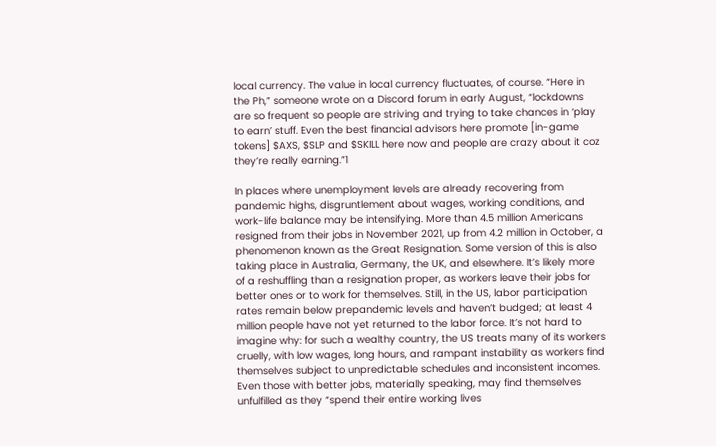local currency. The value in local currency fluctuates, of course. “Here in the Ph,” someone wrote on a Discord forum in early August, “lockdowns are so frequent so people are striving and trying to take chances in ‘play to earn’ stuff. Even the best financial advisors here promote [in-game tokens] $AXS, $SLP and $SKILL here now and people are crazy about it coz they’re really earning.”1

In places where unemployment levels are already recovering from pandemic highs, disgruntlement about wages, working conditions, and work-life balance may be intensifying. More than 4.5 million Americans resigned from their jobs in November 2021, up from 4.2 million in October, a phenomenon known as the Great Resignation. Some version of this is also taking place in Australia, Germany, the UK, and elsewhere. It’s likely more of a reshuffling than a resignation proper, as workers leave their jobs for better ones or to work for themselves. Still, in the US, labor participation rates remain below prepandemic levels and haven’t budged; at least 4 million people have not yet returned to the labor force. It’s not hard to imagine why: for such a wealthy country, the US treats many of its workers cruelly, with low wages, long hours, and rampant instability as workers find themselves subject to unpredictable schedules and inconsistent incomes. Even those with better jobs, materially speaking, may find themselves unfulfilled as they “spend their entire working lives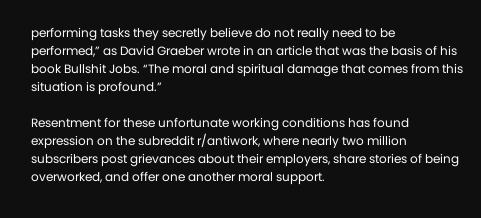performing tasks they secretly believe do not really need to be performed,” as David Graeber wrote in an article that was the basis of his book Bullshit Jobs. “The moral and spiritual damage that comes from this situation is profound.”

Resentment for these unfortunate working conditions has found expression on the subreddit r/antiwork, where nearly two million subscribers post grievances about their employers, share stories of being overworked, and offer one another moral support.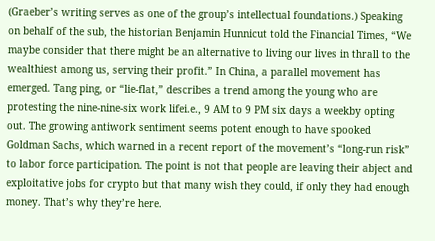(Graeber’s writing serves as one of the group’s intellectual foundations.) Speaking on behalf of the sub, the historian Benjamin Hunnicut told the Financial Times, “We maybe consider that there might be an alternative to living our lives in thrall to the wealthiest among us, serving their profit.” In China, a parallel movement has emerged. Tang ping, or “lie-flat,” describes a trend among the young who are protesting the nine-nine-six work lifei.e., 9 AM to 9 PM six days a weekby opting out. The growing antiwork sentiment seems potent enough to have spooked Goldman Sachs, which warned in a recent report of the movement’s “long-run risk” to labor force participation. The point is not that people are leaving their abject and exploitative jobs for crypto but that many wish they could, if only they had enough money. That’s why they’re here.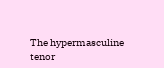The hypermasculine tenor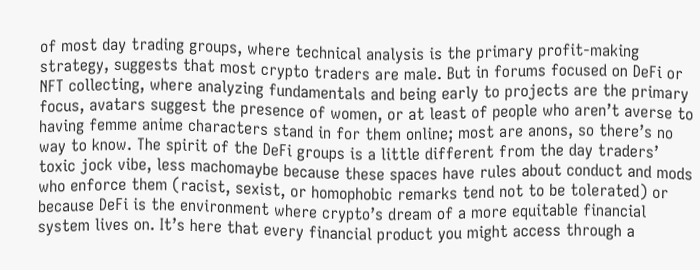of most day trading groups, where technical analysis is the primary profit-making strategy, suggests that most crypto traders are male. But in forums focused on DeFi or NFT collecting, where analyzing fundamentals and being early to projects are the primary focus, avatars suggest the presence of women, or at least of people who aren’t averse to having femme anime characters stand in for them online; most are anons, so there’s no way to know. The spirit of the DeFi groups is a little different from the day traders’ toxic jock vibe, less machomaybe because these spaces have rules about conduct and mods who enforce them (racist, sexist, or homophobic remarks tend not to be tolerated) or because DeFi is the environment where crypto’s dream of a more equitable financial system lives on. It’s here that every financial product you might access through a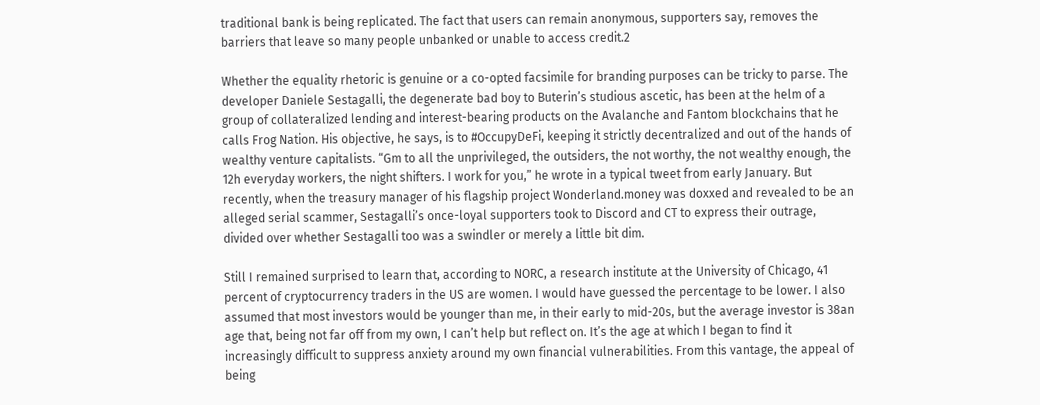traditional bank is being replicated. The fact that users can remain anonymous, supporters say, removes the barriers that leave so many people unbanked or unable to access credit.2

Whether the equality rhetoric is genuine or a co-opted facsimile for branding purposes can be tricky to parse. The developer Daniele Sestagalli, the degenerate bad boy to Buterin’s studious ascetic, has been at the helm of a group of collateralized lending and interest-bearing products on the Avalanche and Fantom blockchains that he calls Frog Nation. His objective, he says, is to #OccupyDeFi, keeping it strictly decentralized and out of the hands of wealthy venture capitalists. “Gm to all the unprivileged, the outsiders, the not worthy, the not wealthy enough, the 12h everyday workers, the night shifters. I work for you,” he wrote in a typical tweet from early January. But recently, when the treasury manager of his flagship project Wonderland.money was doxxed and revealed to be an alleged serial scammer, Sestagalli’s once-loyal supporters took to Discord and CT to express their outrage, divided over whether Sestagalli too was a swindler or merely a little bit dim.

Still I remained surprised to learn that, according to NORC, a research institute at the University of Chicago, 41 percent of cryptocurrency traders in the US are women. I would have guessed the percentage to be lower. I also assumed that most investors would be younger than me, in their early to mid-20s, but the average investor is 38an age that, being not far off from my own, I can’t help but reflect on. It’s the age at which I began to find it increasingly difficult to suppress anxiety around my own financial vulnerabilities. From this vantage, the appeal of being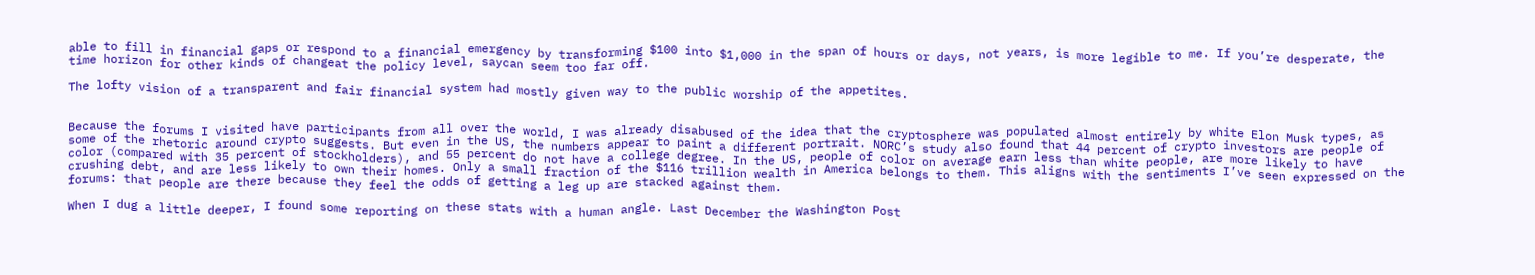able to fill in financial gaps or respond to a financial emergency by transforming $100 into $1,000 in the span of hours or days, not years, is more legible to me. If you’re desperate, the time horizon for other kinds of changeat the policy level, saycan seem too far off.

The lofty vision of a transparent and fair financial system had mostly given way to the public worship of the appetites.


Because the forums I visited have participants from all over the world, I was already disabused of the idea that the cryptosphere was populated almost entirely by white Elon Musk types, as some of the rhetoric around crypto suggests. But even in the US, the numbers appear to paint a different portrait. NORC’s study also found that 44 percent of crypto investors are people of color (compared with 35 percent of stockholders), and 55 percent do not have a college degree. In the US, people of color on average earn less than white people, are more likely to have crushing debt, and are less likely to own their homes. Only a small fraction of the $116 trillion wealth in America belongs to them. This aligns with the sentiments I’ve seen expressed on the forums: that people are there because they feel the odds of getting a leg up are stacked against them.

When I dug a little deeper, I found some reporting on these stats with a human angle. Last December the Washington Post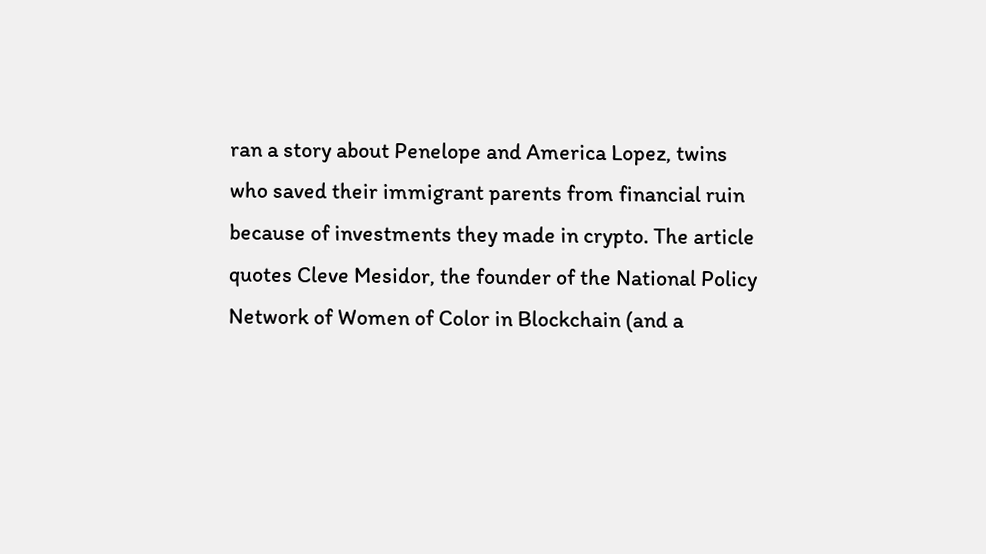ran a story about Penelope and America Lopez, twins who saved their immigrant parents from financial ruin because of investments they made in crypto. The article quotes Cleve Mesidor, the founder of the National Policy Network of Women of Color in Blockchain (and a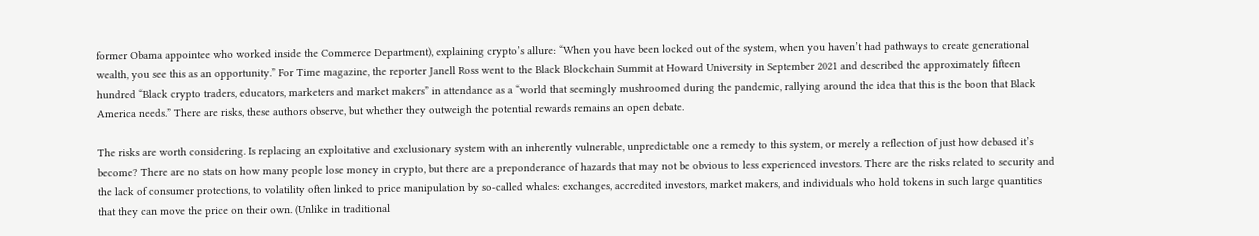former Obama appointee who worked inside the Commerce Department), explaining crypto’s allure: “When you have been locked out of the system, when you haven’t had pathways to create generational wealth, you see this as an opportunity.” For Time magazine, the reporter Janell Ross went to the Black Blockchain Summit at Howard University in September 2021 and described the approximately fifteen hundred “Black crypto traders, educators, marketers and market makers” in attendance as a “world that seemingly mushroomed during the pandemic, rallying around the idea that this is the boon that Black America needs.” There are risks, these authors observe, but whether they outweigh the potential rewards remains an open debate.

The risks are worth considering. Is replacing an exploitative and exclusionary system with an inherently vulnerable, unpredictable one a remedy to this system, or merely a reflection of just how debased it’s become? There are no stats on how many people lose money in crypto, but there are a preponderance of hazards that may not be obvious to less experienced investors. There are the risks related to security and the lack of consumer protections, to volatility often linked to price manipulation by so-called whales: exchanges, accredited investors, market makers, and individuals who hold tokens in such large quantities that they can move the price on their own. (Unlike in traditional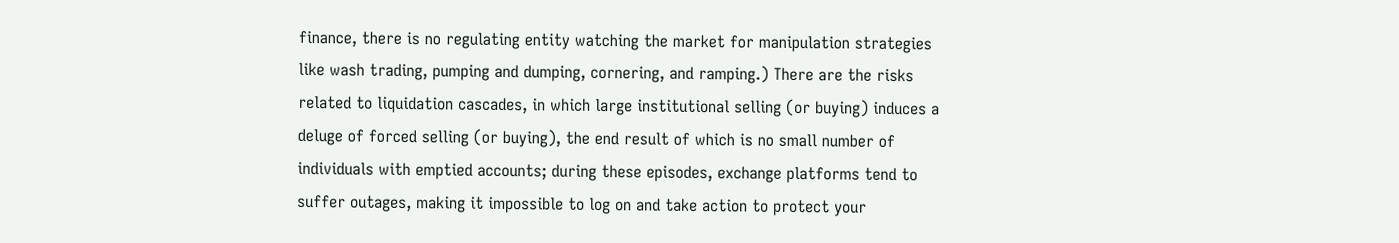finance, there is no regulating entity watching the market for manipulation strategies like wash trading, pumping and dumping, cornering, and ramping.) There are the risks related to liquidation cascades, in which large institutional selling (or buying) induces a deluge of forced selling (or buying), the end result of which is no small number of individuals with emptied accounts; during these episodes, exchange platforms tend to suffer outages, making it impossible to log on and take action to protect your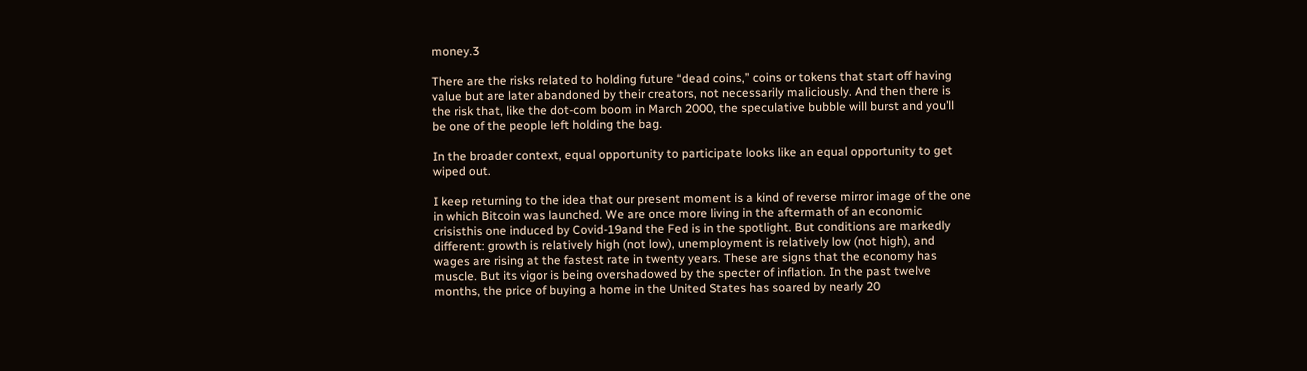money.3

There are the risks related to holding future “dead coins,” coins or tokens that start off having value but are later abandoned by their creators, not necessarily maliciously. And then there is the risk that, like the dot-com boom in March 2000, the speculative bubble will burst and you’ll be one of the people left holding the bag.

In the broader context, equal opportunity to participate looks like an equal opportunity to get wiped out.

I keep returning to the idea that our present moment is a kind of reverse mirror image of the one in which Bitcoin was launched. We are once more living in the aftermath of an economic crisisthis one induced by Covid-19and the Fed is in the spotlight. But conditions are markedly different: growth is relatively high (not low), unemployment is relatively low (not high), and wages are rising at the fastest rate in twenty years. These are signs that the economy has muscle. But its vigor is being overshadowed by the specter of inflation. In the past twelve months, the price of buying a home in the United States has soared by nearly 20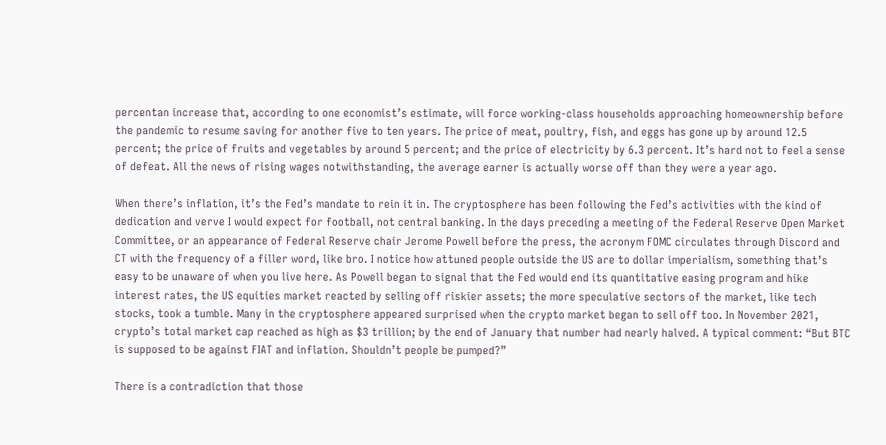percentan increase that, according to one economist’s estimate, will force working-class households approaching homeownership before the pandemic to resume saving for another five to ten years. The price of meat, poultry, fish, and eggs has gone up by around 12.5 percent; the price of fruits and vegetables by around 5 percent; and the price of electricity by 6.3 percent. It’s hard not to feel a sense of defeat. All the news of rising wages notwithstanding, the average earner is actually worse off than they were a year ago.

When there’s inflation, it’s the Fed’s mandate to rein it in. The cryptosphere has been following the Fed’s activities with the kind of dedication and verve I would expect for football, not central banking. In the days preceding a meeting of the Federal Reserve Open Market Committee, or an appearance of Federal Reserve chair Jerome Powell before the press, the acronym FOMC circulates through Discord and CT with the frequency of a filler word, like bro. I notice how attuned people outside the US are to dollar imperialism, something that’s easy to be unaware of when you live here. As Powell began to signal that the Fed would end its quantitative easing program and hike interest rates, the US equities market reacted by selling off riskier assets; the more speculative sectors of the market, like tech stocks, took a tumble. Many in the cryptosphere appeared surprised when the crypto market began to sell off too. In November 2021, crypto’s total market cap reached as high as $3 trillion; by the end of January that number had nearly halved. A typical comment: “But BTC is supposed to be against FIAT and inflation. Shouldn’t people be pumped?”

There is a contradiction that those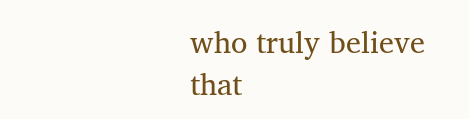who truly believe that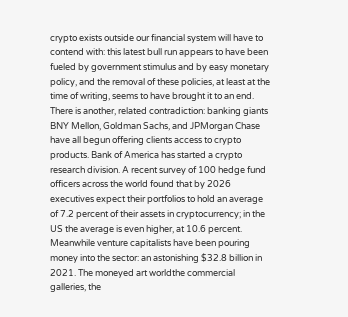crypto exists outside our financial system will have to contend with: this latest bull run appears to have been fueled by government stimulus and by easy monetary policy, and the removal of these policies, at least at the time of writing, seems to have brought it to an end. There is another, related contradiction: banking giants BNY Mellon, Goldman Sachs, and JPMorgan Chase have all begun offering clients access to crypto products. Bank of America has started a crypto research division. A recent survey of 100 hedge fund officers across the world found that by 2026 executives expect their portfolios to hold an average of 7.2 percent of their assets in cryptocurrency; in the US the average is even higher, at 10.6 percent. Meanwhile venture capitalists have been pouring money into the sector: an astonishing $32.8 billion in 2021. The moneyed art worldthe commercial galleries, the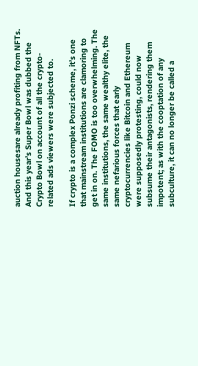auction housesare already profiting from NFTs. And this year’s Super Bowl was dubbed the Crypto Bowl on account of all the crypto-related ads viewers were subjected to.

If crypto is a complex Ponzi scheme, it’s one that mainstream institutions are clamoring to get in on. The FOMO is too overwhelming. The same institutions, the same wealthy elite, the same nefarious forces that early cryptocurrencies like Bitcoin and Ethereum were supposedly protesting, could now subsume their antagonists, rendering them impotent; as with the cooptation of any subculture, it can no longer be called a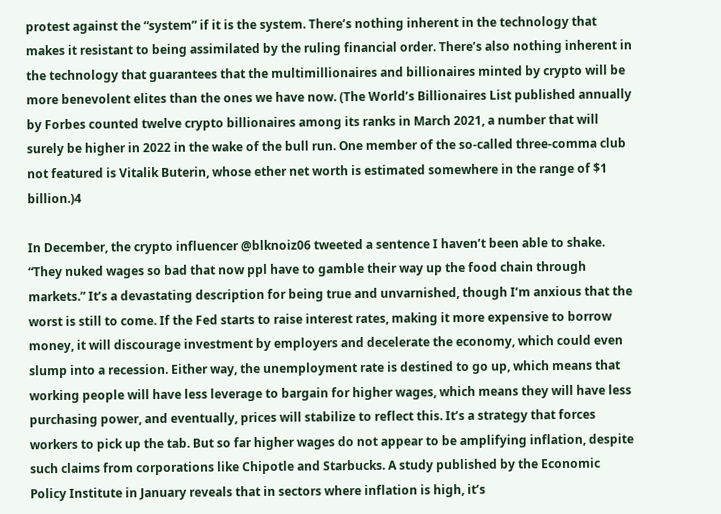protest against the “system” if it is the system. There’s nothing inherent in the technology that makes it resistant to being assimilated by the ruling financial order. There’s also nothing inherent in the technology that guarantees that the multimillionaires and billionaires minted by crypto will be more benevolent elites than the ones we have now. (The World’s Billionaires List published annually by Forbes counted twelve crypto billionaires among its ranks in March 2021, a number that will surely be higher in 2022 in the wake of the bull run. One member of the so-called three-comma club not featured is Vitalik Buterin, whose ether net worth is estimated somewhere in the range of $1 billion.)4

In December, the crypto influencer @blknoiz06 tweeted a sentence I haven’t been able to shake. “They nuked wages so bad that now ppl have to gamble their way up the food chain through markets.” It’s a devastating description for being true and unvarnished, though I’m anxious that the worst is still to come. If the Fed starts to raise interest rates, making it more expensive to borrow money, it will discourage investment by employers and decelerate the economy, which could even slump into a recession. Either way, the unemployment rate is destined to go up, which means that working people will have less leverage to bargain for higher wages, which means they will have less purchasing power, and eventually, prices will stabilize to reflect this. It’s a strategy that forces workers to pick up the tab. But so far higher wages do not appear to be amplifying inflation, despite such claims from corporations like Chipotle and Starbucks. A study published by the Economic Policy Institute in January reveals that in sectors where inflation is high, it’s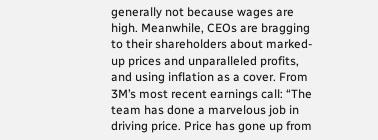generally not because wages are high. Meanwhile, CEOs are bragging to their shareholders about marked-up prices and unparalleled profits, and using inflation as a cover. From 3M’s most recent earnings call: “The team has done a marvelous job in driving price. Price has gone up from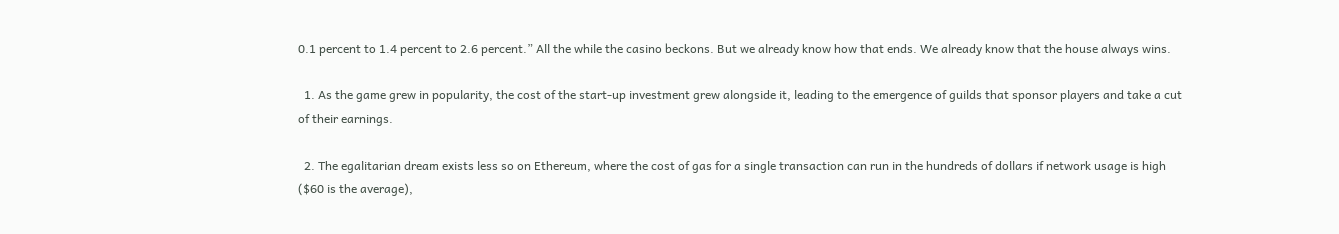0.1 percent to 1.4 percent to 2.6 percent.” All the while the casino beckons. But we already know how that ends. We already know that the house always wins.

  1. As the game grew in popularity, the cost of the start-up investment grew alongside it, leading to the emergence of guilds that sponsor players and take a cut of their earnings.

  2. The egalitarian dream exists less so on Ethereum, where the cost of gas for a single transaction can run in the hundreds of dollars if network usage is high ($60 is the average),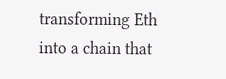transforming Eth into a chain that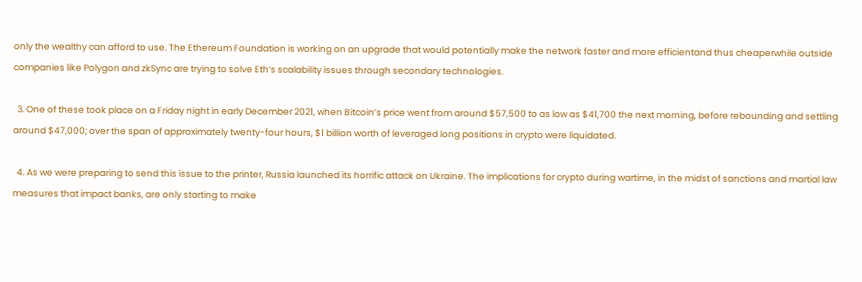only the wealthy can afford to use. The Ethereum Foundation is working on an upgrade that would potentially make the network faster and more efficientand thus cheaperwhile outside companies like Polygon and zkSync are trying to solve Eth’s scalability issues through secondary technologies.

  3. One of these took place on a Friday night in early December 2021, when Bitcoin’s price went from around $57,500 to as low as $41,700 the next morning, before rebounding and settling around $47,000; over the span of approximately twenty-four hours, $1 billion worth of leveraged long positions in crypto were liquidated.

  4. As we were preparing to send this issue to the printer, Russia launched its horrific attack on Ukraine. The implications for crypto during wartime, in the midst of sanctions and martial law measures that impact banks, are only starting to make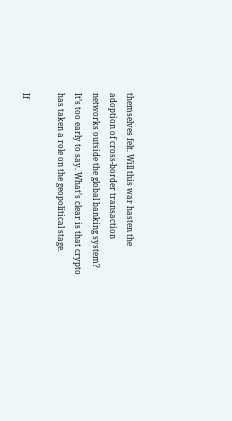themselves felt. Will this war hasten the adoption of cross-border transaction networks outside the global banking system? It’s too early to say. What’s clear is that crypto has taken a role on the geopolitical stage.

If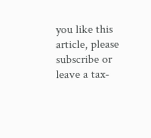you like this article, please subscribe or leave a tax-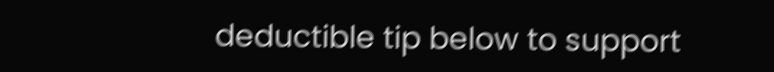deductible tip below to support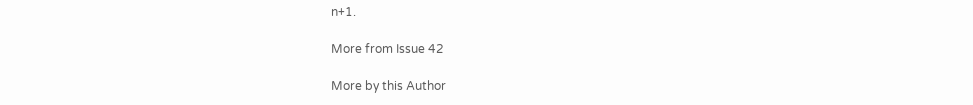n+1.

More from Issue 42

More by this Author